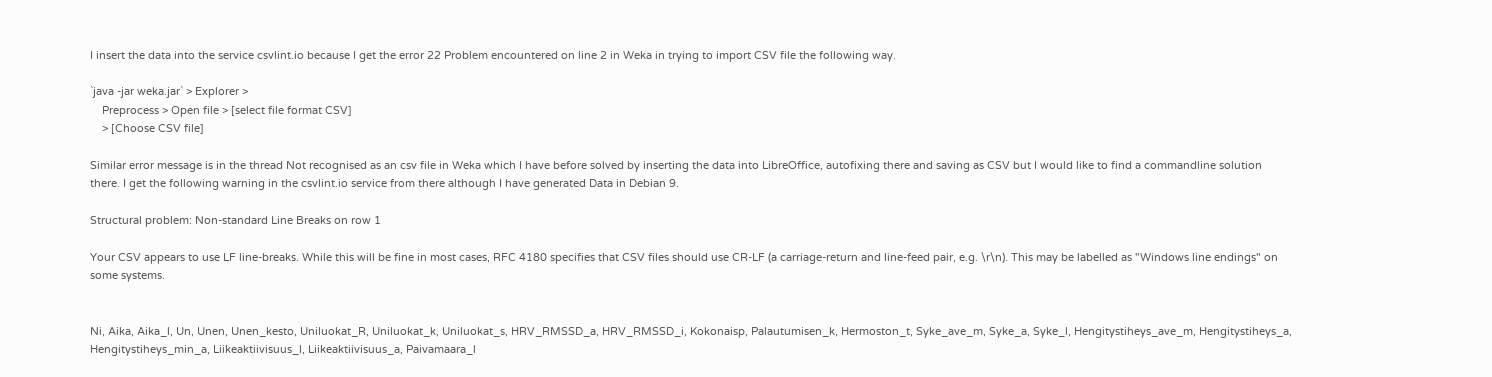I insert the data into the service csvlint.io because I get the error 22 Problem encountered on line 2 in Weka in trying to import CSV file the following way.

`java -jar weka.jar` > Explorer >
    Preprocess > Open file > [select file format CSV]
    > [Choose CSV file]

Similar error message is in the thread Not recognised as an csv file in Weka which I have before solved by inserting the data into LibreOffice, autofixing there and saving as CSV but I would like to find a commandline solution there. I get the following warning in the csvlint.io service from there although I have generated Data in Debian 9.

Structural problem: Non-standard Line Breaks on row 1

Your CSV appears to use LF line-breaks. While this will be fine in most cases, RFC 4180 specifies that CSV files should use CR-LF (a carriage-return and line-feed pair, e.g. \r\n). This may be labelled as "Windows line endings" on some systems.


Ni, Aika, Aika_l, Un, Unen, Unen_kesto, Uniluokat_R, Uniluokat_k, Uniluokat_s, HRV_RMSSD_a, HRV_RMSSD_i, Kokonaisp, Palautumisen_k, Hermoston_t, Syke_ave_m, Syke_a, Syke_l, Hengitystiheys_ave_m, Hengitystiheys_a, Hengitystiheys_min_a, Liikeaktiivisuus_l, Liikeaktiivisuus_a, Paivamaara_l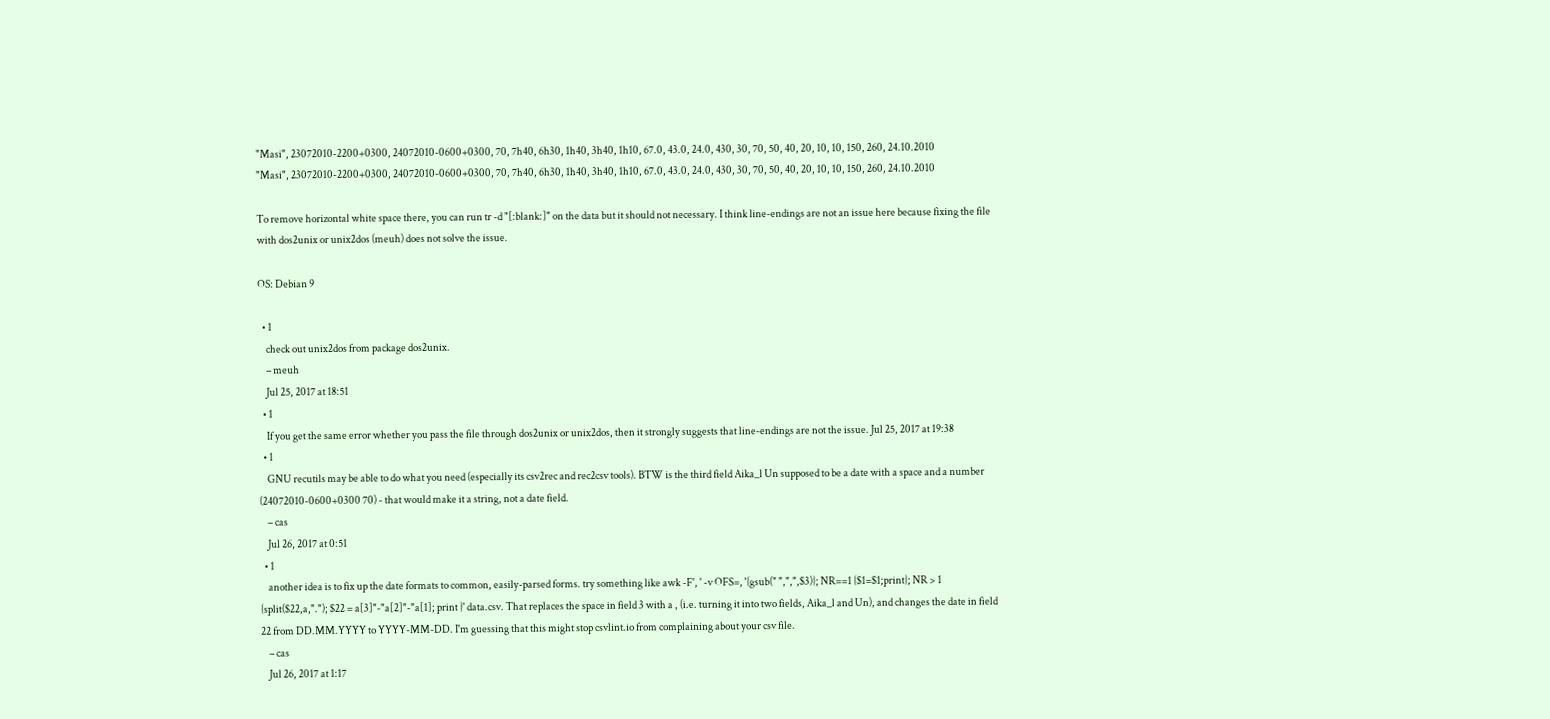"Masi", 23072010-2200+0300, 24072010-0600+0300, 70, 7h40, 6h30, 1h40, 3h40, 1h10, 67.0, 43.0, 24.0, 430, 30, 70, 50, 40, 20, 10, 10, 150, 260, 24.10.2010
"Masi", 23072010-2200+0300, 24072010-0600+0300, 70, 7h40, 6h30, 1h40, 3h40, 1h10, 67.0, 43.0, 24.0, 430, 30, 70, 50, 40, 20, 10, 10, 150, 260, 24.10.2010

To remove horizontal white space there, you can run tr -d "[:blank:]" on the data but it should not necessary. I think line-endings are not an issue here because fixing the file with dos2unix or unix2dos (meuh) does not solve the issue.

OS: Debian 9

  • 1
    check out unix2dos from package dos2unix.
    – meuh
    Jul 25, 2017 at 18:51
  • 1
    If you get the same error whether you pass the file through dos2unix or unix2dos, then it strongly suggests that line-endings are not the issue. Jul 25, 2017 at 19:38
  • 1
    GNU recutils may be able to do what you need (especially its csv2rec and rec2csv tools). BTW is the third field Aika_l Un supposed to be a date with a space and a number (24072010-0600+0300 70) - that would make it a string, not a date field.
    – cas
    Jul 26, 2017 at 0:51
  • 1
    another idea is to fix up the date formats to common, easily-parsed forms. try something like awk -F', ' -v OFS=, '{gsub(" ",",",$3)}; NR==1 {$1=$1;print}; NR > 1 {split($22,a,"."); $22 = a[3]"-"a[2]"-"a[1]; print }' data.csv. That replaces the space in field 3 with a , (i.e. turning it into two fields, Aika_l and Un), and changes the date in field 22 from DD.MM.YYYY to YYYY-MM-DD. I'm guessing that this might stop csvlint.io from complaining about your csv file.
    – cas
    Jul 26, 2017 at 1:17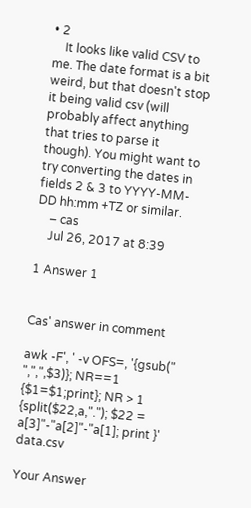• 2
    It looks like valid CSV to me. The date format is a bit weird, but that doesn't stop it being valid csv (will probably affect anything that tries to parse it though). You might want to try converting the dates in fields 2 & 3 to YYYY-MM-DD hh:mm +TZ or similar.
    – cas
    Jul 26, 2017 at 8:39

1 Answer 1


Cas' answer in comment

awk -F', ' -v OFS=, '{gsub(" ",",",$3)}; NR==1 {$1=$1;print}; NR > 1 {split($22,a,"."); $22 = a[3]"-"a[2]"-"a[1]; print }' data.csv

Your Answer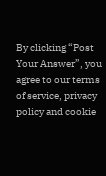By clicking “Post Your Answer”, you agree to our terms of service, privacy policy and cookie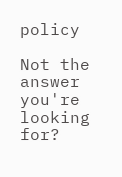policy

Not the answer you're looking for?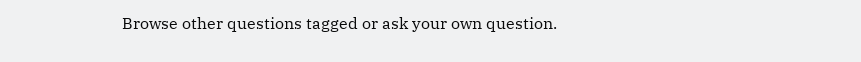Browse other questions tagged or ask your own question.